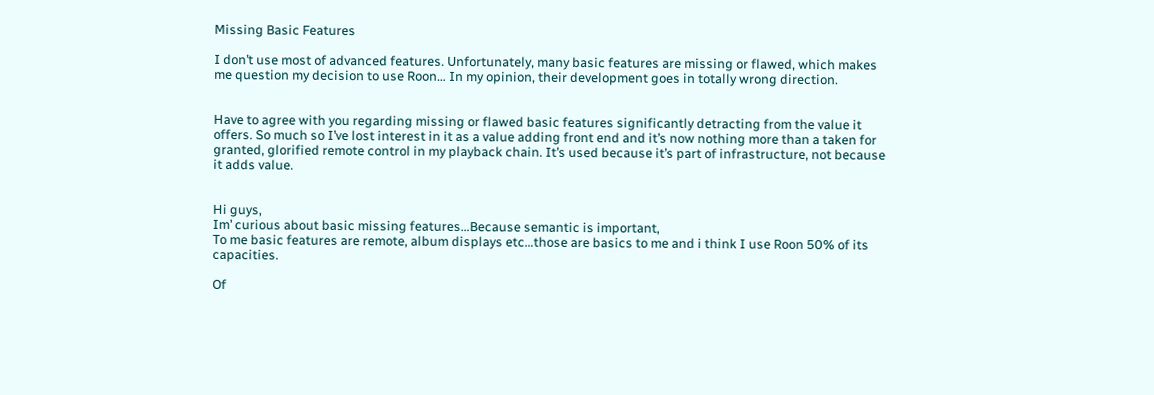Missing Basic Features

I don’t use most of advanced features. Unfortunately, many basic features are missing or flawed, which makes me question my decision to use Roon… In my opinion, their development goes in totally wrong direction.


Have to agree with you regarding missing or flawed basic features significantly detracting from the value it offers. So much so I’ve lost interest in it as a value adding front end and it’s now nothing more than a taken for granted, glorified remote control in my playback chain. It’s used because it’s part of infrastructure, not because it adds value.


Hi guys,
Im’ curious about basic missing features…Because semantic is important,
To me basic features are remote, album displays etc…those are basics to me and i think I use Roon 50% of its capacities.

Of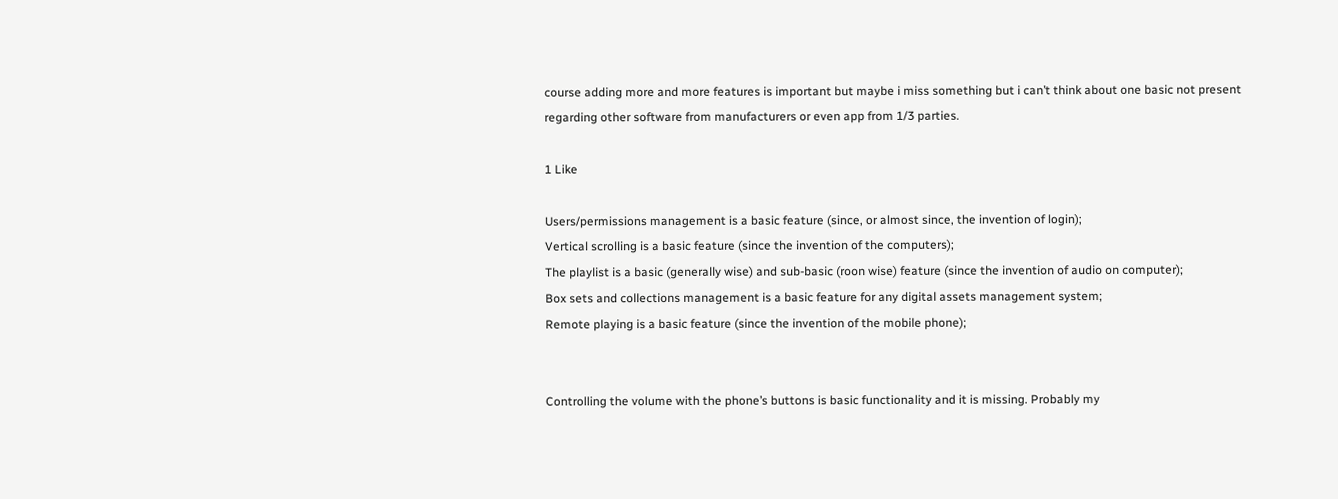course adding more and more features is important but maybe i miss something but i can’t think about one basic not present regarding other software from manufacturers or even app from 1/3 parties.

1 Like

Users/permissions management is a basic feature (since, or almost since, the invention of login);
Vertical scrolling is a basic feature (since the invention of the computers);
The playlist is a basic (generally wise) and sub-basic (roon wise) feature (since the invention of audio on computer);
Box sets and collections management is a basic feature for any digital assets management system;
Remote playing is a basic feature (since the invention of the mobile phone);


Controlling the volume with the phone’s buttons is basic functionality and it is missing. Probably my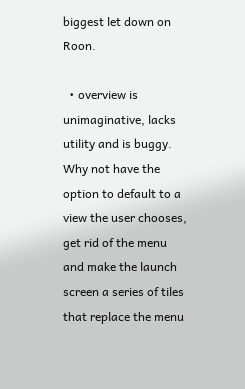biggest let down on Roon.

  • overview is unimaginative, lacks utility and is buggy. Why not have the option to default to a view the user chooses, get rid of the menu and make the launch screen a series of tiles that replace the menu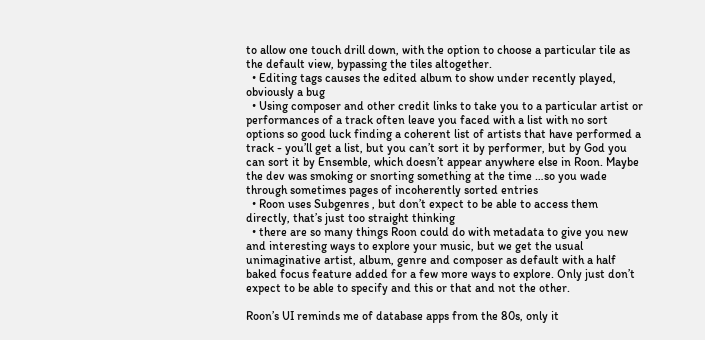to allow one touch drill down, with the option to choose a particular tile as the default view, bypassing the tiles altogether.
  • Editing tags causes the edited album to show under recently played, obviously a bug
  • Using composer and other credit links to take you to a particular artist or performances of a track often leave you faced with a list with no sort options so good luck finding a coherent list of artists that have performed a track - you’ll get a list, but you can’t sort it by performer, but by God you can sort it by Ensemble, which doesn’t appear anywhere else in Roon. Maybe the dev was smoking or snorting something at the time …so you wade through sometimes pages of incoherently sorted entries
  • Roon uses Subgenres , but don’t expect to be able to access them directly, that’s just too straight thinking
  • there are so many things Roon could do with metadata to give you new and interesting ways to explore your music, but we get the usual unimaginative artist, album, genre and composer as default with a half baked focus feature added for a few more ways to explore. Only just don’t expect to be able to specify and this or that and not the other.

Roon’s UI reminds me of database apps from the 80s, only it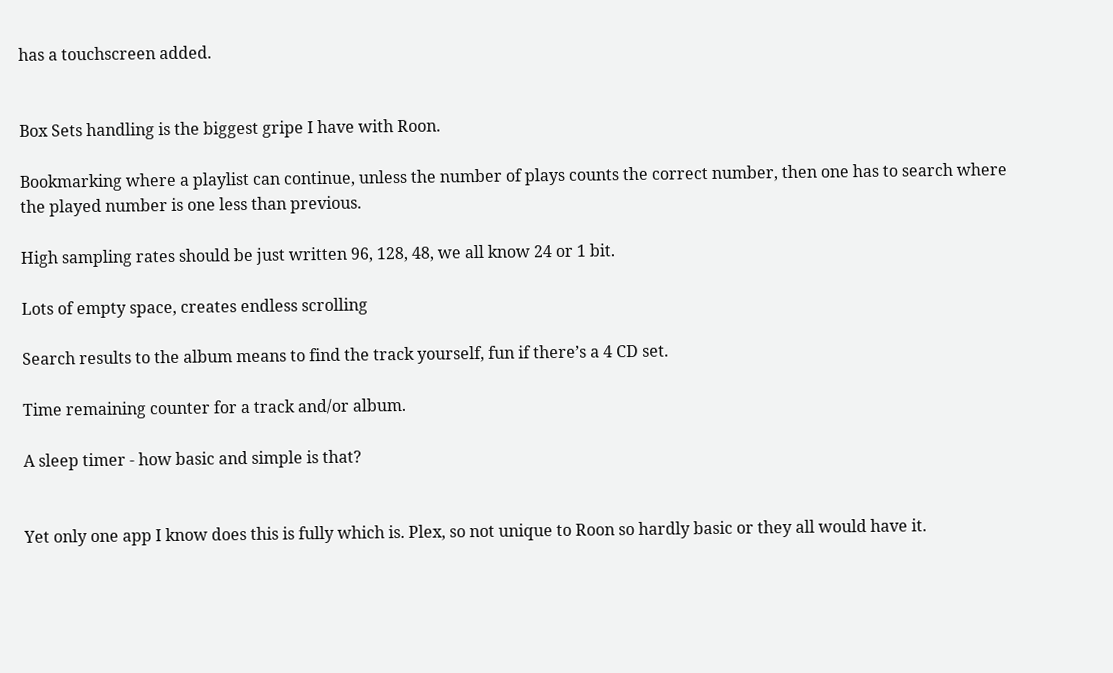has a touchscreen added.


Box Sets handling is the biggest gripe I have with Roon.

Bookmarking where a playlist can continue, unless the number of plays counts the correct number, then one has to search where the played number is one less than previous.

High sampling rates should be just written 96, 128, 48, we all know 24 or 1 bit.

Lots of empty space, creates endless scrolling

Search results to the album means to find the track yourself, fun if there’s a 4 CD set.

Time remaining counter for a track and/or album.

A sleep timer - how basic and simple is that?


Yet only one app I know does this is fully which is. Plex, so not unique to Roon so hardly basic or they all would have it.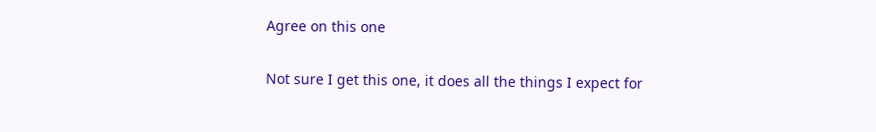Agree on this one

Not sure I get this one, it does all the things I expect for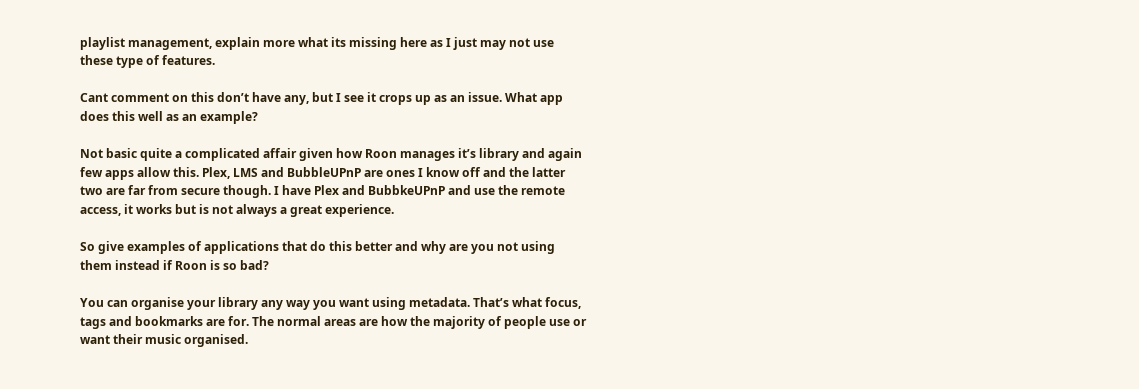playlist management, explain more what its missing here as I just may not use these type of features.

Cant comment on this don’t have any, but I see it crops up as an issue. What app does this well as an example?

Not basic quite a complicated affair given how Roon manages it’s library and again few apps allow this. Plex, LMS and BubbleUPnP are ones I know off and the latter two are far from secure though. I have Plex and BubbkeUPnP and use the remote access, it works but is not always a great experience.

So give examples of applications that do this better and why are you not using them instead if Roon is so bad?

You can organise your library any way you want using metadata. That’s what focus, tags and bookmarks are for. The normal areas are how the majority of people use or want their music organised.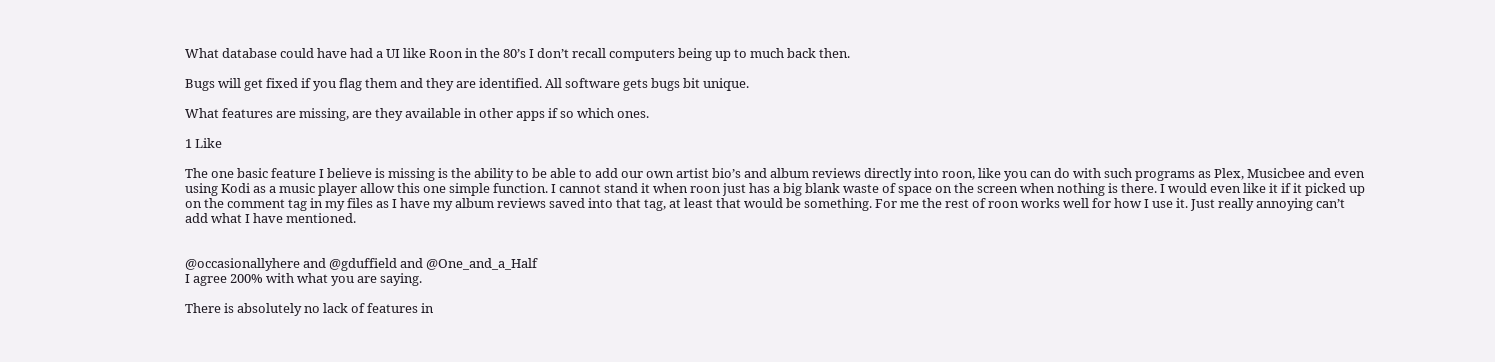What database could have had a UI like Roon in the 80’s I don’t recall computers being up to much back then.

Bugs will get fixed if you flag them and they are identified. All software gets bugs bit unique.

What features are missing, are they available in other apps if so which ones.

1 Like

The one basic feature I believe is missing is the ability to be able to add our own artist bio’s and album reviews directly into roon, like you can do with such programs as Plex, Musicbee and even using Kodi as a music player allow this one simple function. I cannot stand it when roon just has a big blank waste of space on the screen when nothing is there. I would even like it if it picked up on the comment tag in my files as I have my album reviews saved into that tag, at least that would be something. For me the rest of roon works well for how I use it. Just really annoying can’t add what I have mentioned.


@occasionallyhere and @gduffield and @One_and_a_Half
I agree 200% with what you are saying.

There is absolutely no lack of features in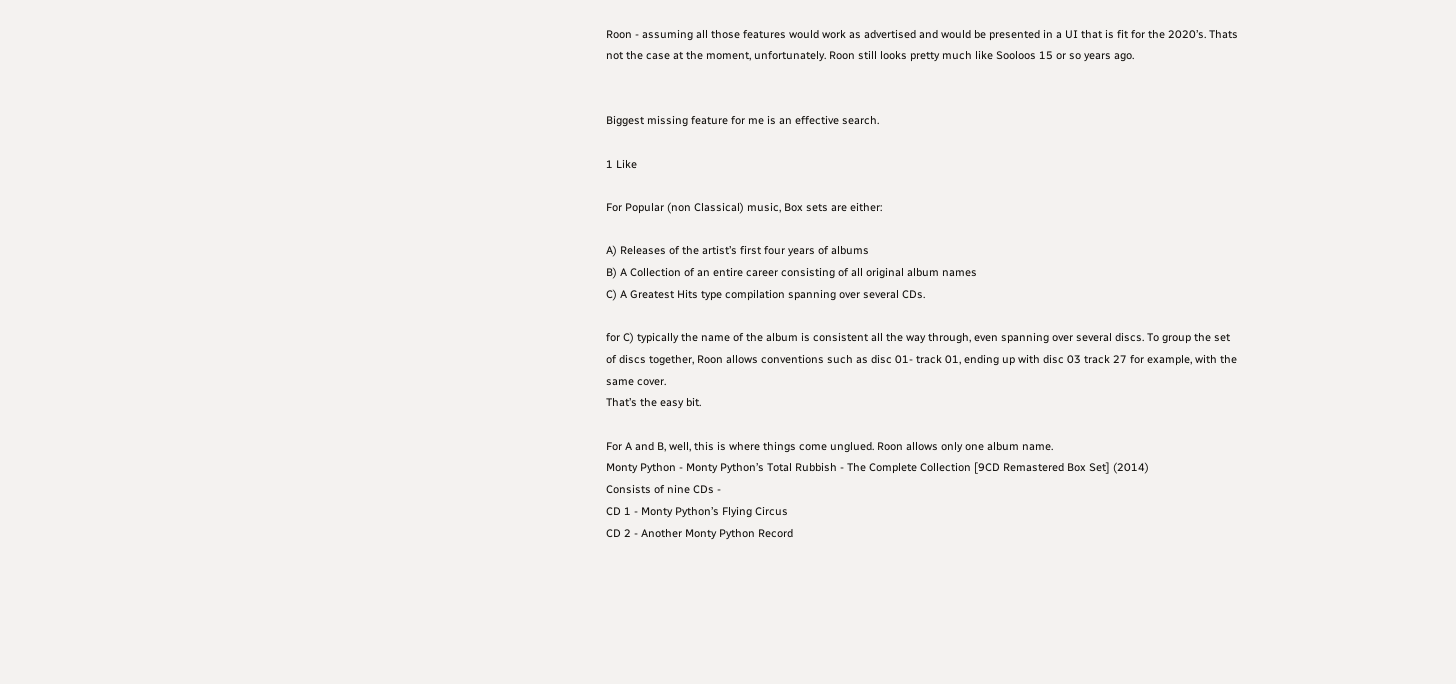Roon - assuming all those features would work as advertised and would be presented in a UI that is fit for the 2020’s. Thats not the case at the moment, unfortunately. Roon still looks pretty much like Sooloos 15 or so years ago.


Biggest missing feature for me is an effective search.

1 Like

For Popular (non Classical) music, Box sets are either:

A) Releases of the artist’s first four years of albums
B) A Collection of an entire career consisting of all original album names
C) A Greatest Hits type compilation spanning over several CDs.

for C) typically the name of the album is consistent all the way through, even spanning over several discs. To group the set of discs together, Roon allows conventions such as disc 01- track 01, ending up with disc 03 track 27 for example, with the same cover.
That’s the easy bit.

For A and B, well, this is where things come unglued. Roon allows only one album name.
Monty Python - Monty Python’s Total Rubbish - The Complete Collection [9CD Remastered Box Set] (2014)
Consists of nine CDs -
CD 1 - Monty Python’s Flying Circus
CD 2 - Another Monty Python Record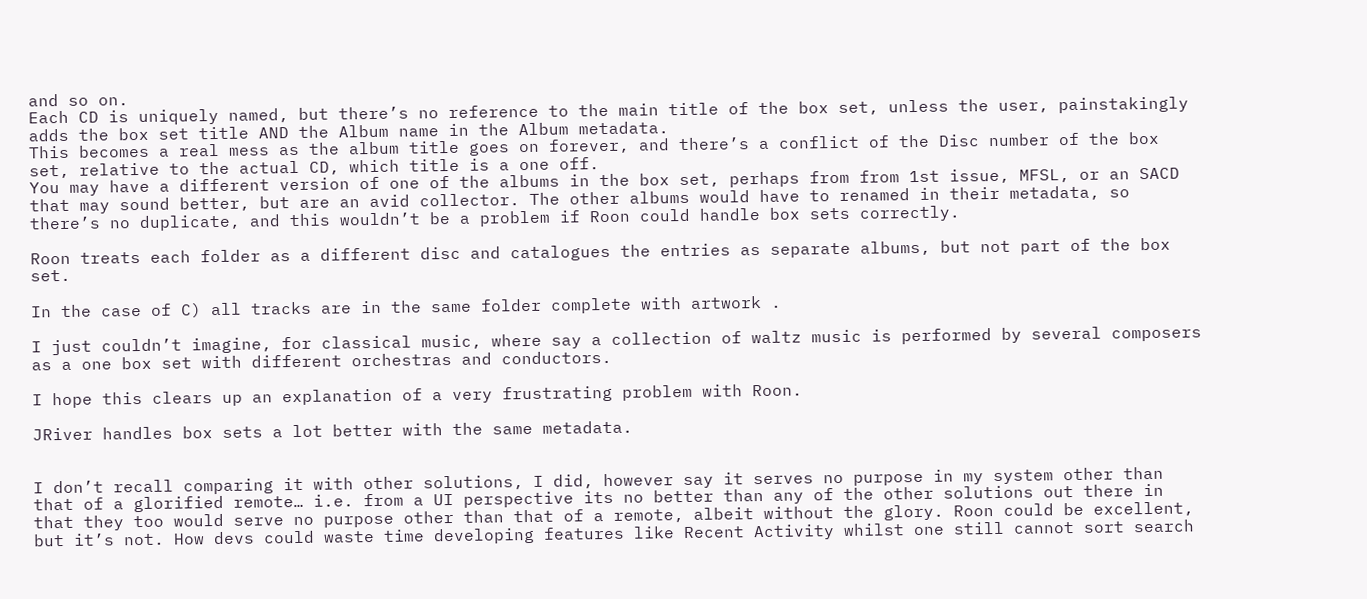and so on.
Each CD is uniquely named, but there’s no reference to the main title of the box set, unless the user, painstakingly adds the box set title AND the Album name in the Album metadata.
This becomes a real mess as the album title goes on forever, and there’s a conflict of the Disc number of the box set, relative to the actual CD, which title is a one off.
You may have a different version of one of the albums in the box set, perhaps from from 1st issue, MFSL, or an SACD that may sound better, but are an avid collector. The other albums would have to renamed in their metadata, so there’s no duplicate, and this wouldn’t be a problem if Roon could handle box sets correctly.

Roon treats each folder as a different disc and catalogues the entries as separate albums, but not part of the box set.

In the case of C) all tracks are in the same folder complete with artwork .

I just couldn’t imagine, for classical music, where say a collection of waltz music is performed by several composers as a one box set with different orchestras and conductors.

I hope this clears up an explanation of a very frustrating problem with Roon.

JRiver handles box sets a lot better with the same metadata.


I don’t recall comparing it with other solutions, I did, however say it serves no purpose in my system other than that of a glorified remote… i.e. from a UI perspective its no better than any of the other solutions out there in that they too would serve no purpose other than that of a remote, albeit without the glory. Roon could be excellent, but it’s not. How devs could waste time developing features like Recent Activity whilst one still cannot sort search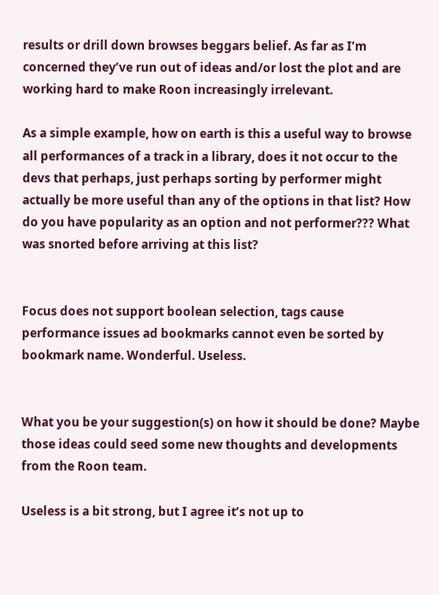results or drill down browses beggars belief. As far as I’m concerned they’ve run out of ideas and/or lost the plot and are working hard to make Roon increasingly irrelevant.

As a simple example, how on earth is this a useful way to browse all performances of a track in a library, does it not occur to the devs that perhaps, just perhaps sorting by performer might actually be more useful than any of the options in that list? How do you have popularity as an option and not performer??? What was snorted before arriving at this list?


Focus does not support boolean selection, tags cause performance issues ad bookmarks cannot even be sorted by bookmark name. Wonderful. Useless.


What you be your suggestion(s) on how it should be done? Maybe those ideas could seed some new thoughts and developments from the Roon team.

Useless is a bit strong, but I agree it’s not up to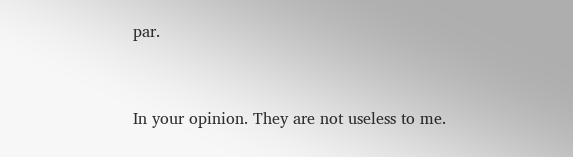par.


In your opinion. They are not useless to me.